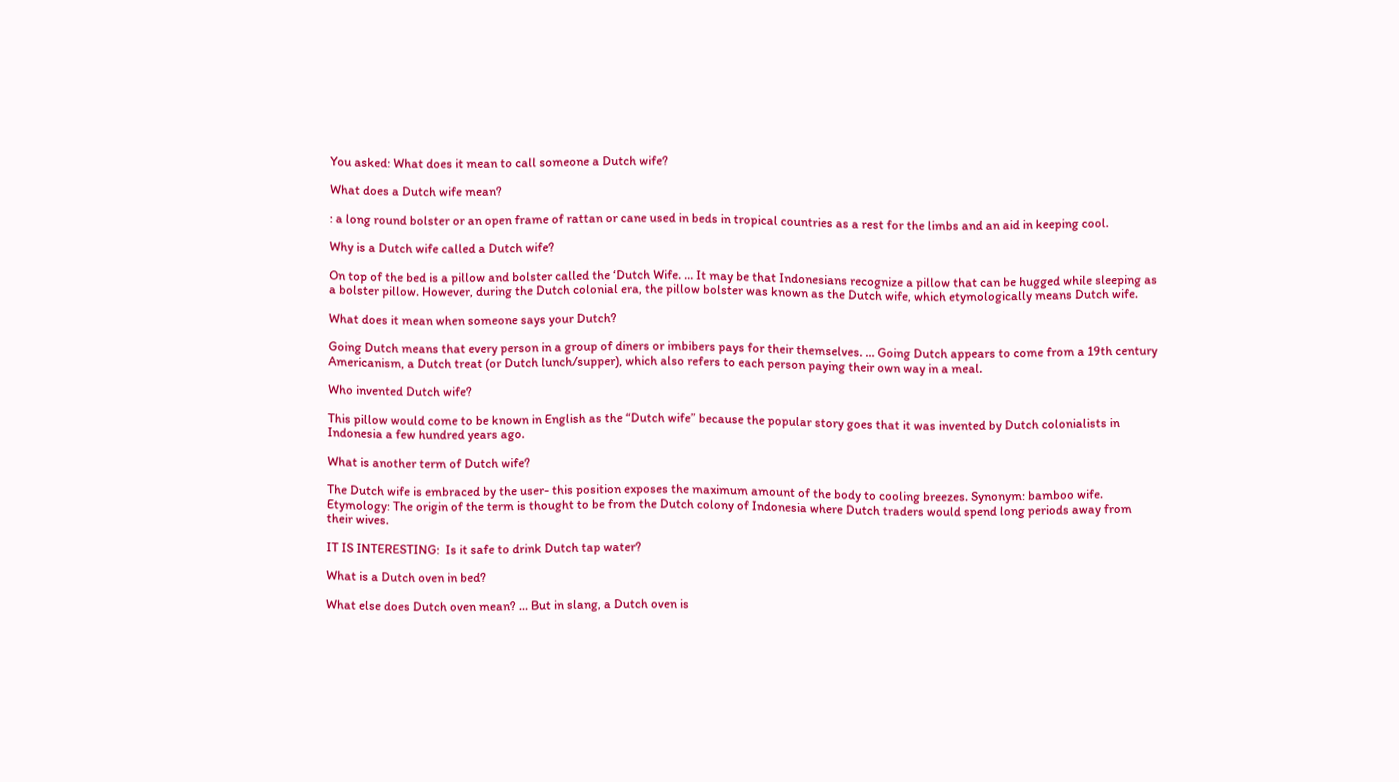You asked: What does it mean to call someone a Dutch wife?

What does a Dutch wife mean?

: a long round bolster or an open frame of rattan or cane used in beds in tropical countries as a rest for the limbs and an aid in keeping cool.

Why is a Dutch wife called a Dutch wife?

On top of the bed is a pillow and bolster called the ‘Dutch Wife. … It may be that Indonesians recognize a pillow that can be hugged while sleeping as a bolster pillow. However, during the Dutch colonial era, the pillow bolster was known as the Dutch wife, which etymologically means Dutch wife.

What does it mean when someone says your Dutch?

Going Dutch means that every person in a group of diners or imbibers pays for their themselves. … Going Dutch appears to come from a 19th century Americanism, a Dutch treat (or Dutch lunch/supper), which also refers to each person paying their own way in a meal.

Who invented Dutch wife?

This pillow would come to be known in English as the “Dutch wife” because the popular story goes that it was invented by Dutch colonialists in Indonesia a few hundred years ago.

What is another term of Dutch wife?

The Dutch wife is embraced by the user- this position exposes the maximum amount of the body to cooling breezes. Synonym: bamboo wife. Etymology: The origin of the term is thought to be from the Dutch colony of Indonesia where Dutch traders would spend long periods away from their wives.

IT IS INTERESTING:  Is it safe to drink Dutch tap water?

What is a Dutch oven in bed?

What else does Dutch oven mean? … But in slang, a Dutch oven is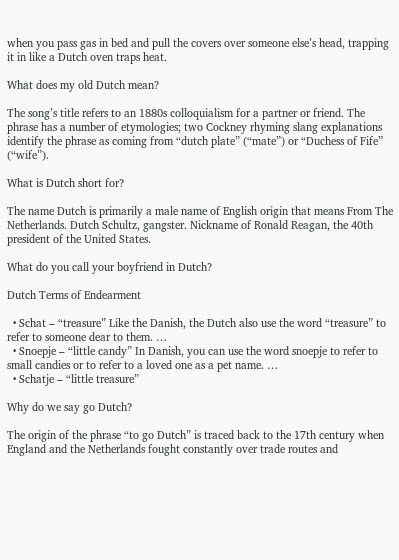when you pass gas in bed and pull the covers over someone else’s head, trapping it in like a Dutch oven traps heat.

What does my old Dutch mean?

The song’s title refers to an 1880s colloquialism for a partner or friend. The phrase has a number of etymologies; two Cockney rhyming slang explanations identify the phrase as coming from “dutch plate” (“mate”) or “Duchess of Fife” (“wife”).

What is Dutch short for?

The name Dutch is primarily a male name of English origin that means From The Netherlands. Dutch Schultz, gangster. Nickname of Ronald Reagan, the 40th president of the United States.

What do you call your boyfriend in Dutch?

Dutch Terms of Endearment

  • Schat – “treasure” Like the Danish, the Dutch also use the word “treasure” to refer to someone dear to them. …
  • Snoepje – “little candy” In Danish, you can use the word snoepje to refer to small candies or to refer to a loved one as a pet name. …
  • Schatje – “little treasure”

Why do we say go Dutch?

The origin of the phrase “to go Dutch” is traced back to the 17th century when England and the Netherlands fought constantly over trade routes and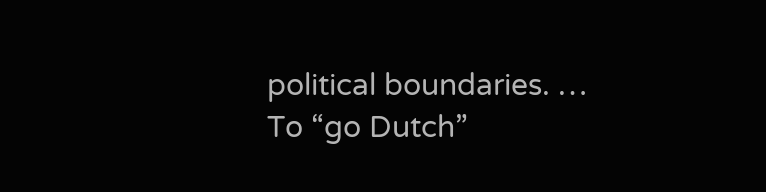political boundaries. … To “go Dutch”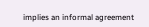implies an informal agreement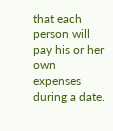that each person will pay his or her own expenses during a date.